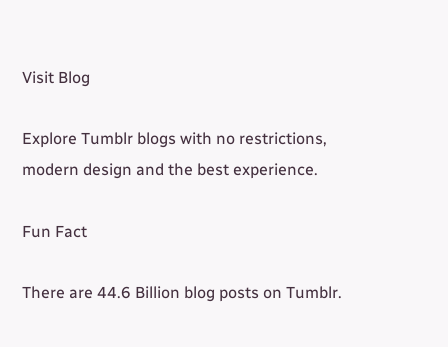Visit Blog

Explore Tumblr blogs with no restrictions, modern design and the best experience.

Fun Fact

There are 44.6 Billion blog posts on Tumblr.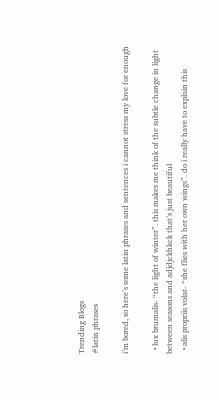Trending Blogs
#latin phrases

i’m bored, so here’s some latin phrases and sentences i cannot stress my love for enough

  • lux brumalis- “the light of winter”. this makes me think of the subtle change in light between seasons and adjdjckhkck that’s just beautiful
  • alis propriis volat- “she flies with her own wings”. do i really have to explain this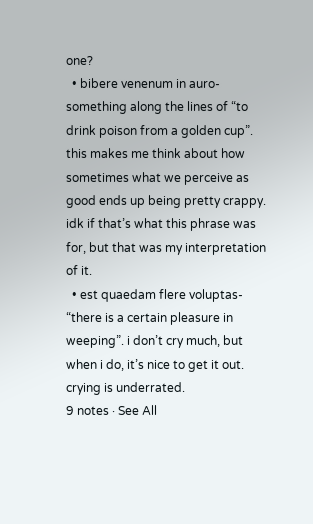one?
  • bibere venenum in auro- something along the lines of “to drink poison from a golden cup”. this makes me think about how sometimes what we perceive as good ends up being pretty crappy. idk if that’s what this phrase was for, but that was my interpretation of it.
  • est quaedam flere voluptas- “there is a certain pleasure in weeping”. i don’t cry much, but when i do, it’s nice to get it out. crying is underrated.
9 notes · See All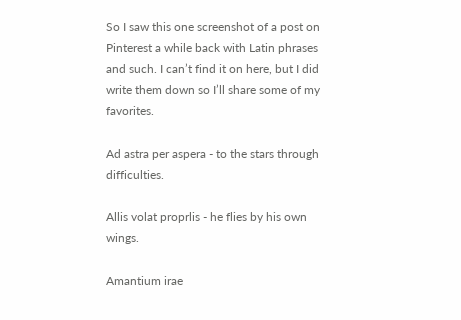So I saw this one screenshot of a post on Pinterest a while back with Latin phrases and such. I can’t find it on here, but I did write them down so I’ll share some of my favorites.

Ad astra per aspera - to the stars through difficulties.

Allis volat proprlis - he flies by his own wings.

Amantium irae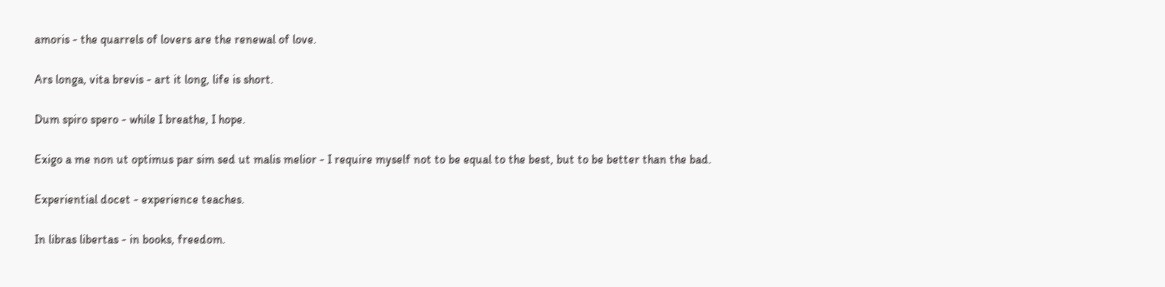amoris - the quarrels of lovers are the renewal of love.

Ars longa, vita brevis - art it long, life is short.

Dum spiro spero - while I breathe, I hope.

Exigo a me non ut optimus par sim sed ut malis melior - I require myself not to be equal to the best, but to be better than the bad.

Experiential docet - experience teaches.

In libras libertas - in books, freedom.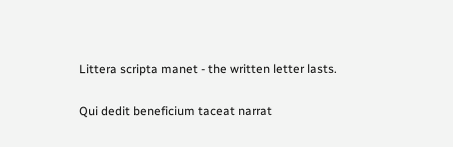Littera scripta manet - the written letter lasts.

Qui dedit beneficium taceat narrat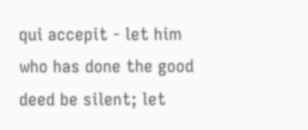qui accepit - let him who has done the good deed be silent; let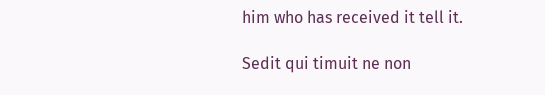him who has received it tell it.

Sedit qui timuit ne non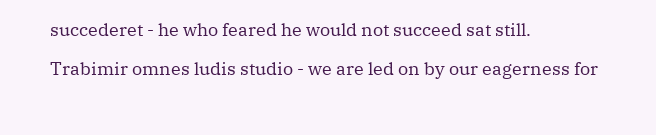succederet - he who feared he would not succeed sat still.

Trabimir omnes ludis studio - we are led on by our eagerness for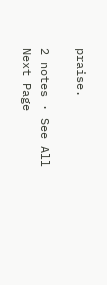praise.

2 notes · See All
Next Page